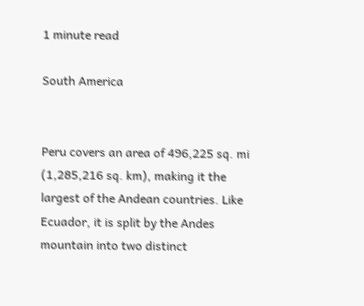1 minute read

South America


Peru covers an area of 496,225 sq. mi (1,285,216 sq. km), making it the largest of the Andean countries. Like Ecuador, it is split by the Andes mountain into two distinct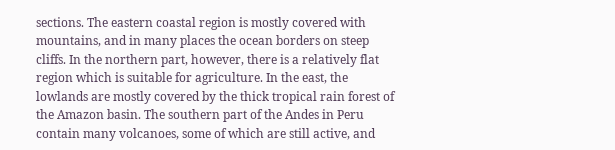sections. The eastern coastal region is mostly covered with mountains, and in many places the ocean borders on steep cliffs. In the northern part, however, there is a relatively flat region which is suitable for agriculture. In the east, the lowlands are mostly covered by the thick tropical rain forest of the Amazon basin. The southern part of the Andes in Peru contain many volcanoes, some of which are still active, and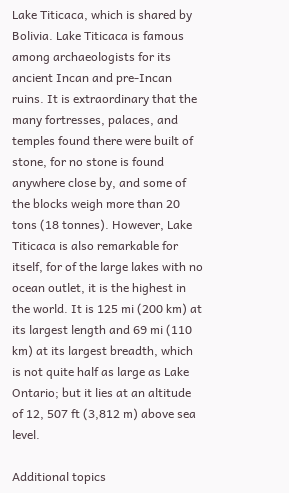Lake Titicaca, which is shared by Bolivia. Lake Titicaca is famous among archaeologists for its ancient Incan and pre-Incan ruins. It is extraordinary that the many fortresses, palaces, and temples found there were built of stone, for no stone is found anywhere close by, and some of the blocks weigh more than 20 tons (18 tonnes). However, Lake Titicaca is also remarkable for itself, for of the large lakes with no ocean outlet, it is the highest in the world. It is 125 mi (200 km) at its largest length and 69 mi (110 km) at its largest breadth, which is not quite half as large as Lake Ontario; but it lies at an altitude of 12, 507 ft (3,812 m) above sea level.

Additional topics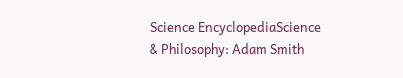Science EncyclopediaScience & Philosophy: Adam Smith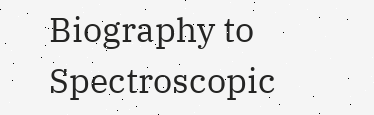Biography to Spectroscopic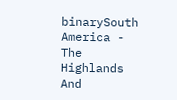binarySouth America - The Highlands And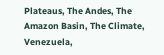Plateaus, The Andes, The Amazon Basin, The Climate, Venezuela,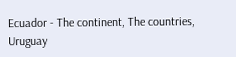Ecuador - The continent, The countries, Uruguay